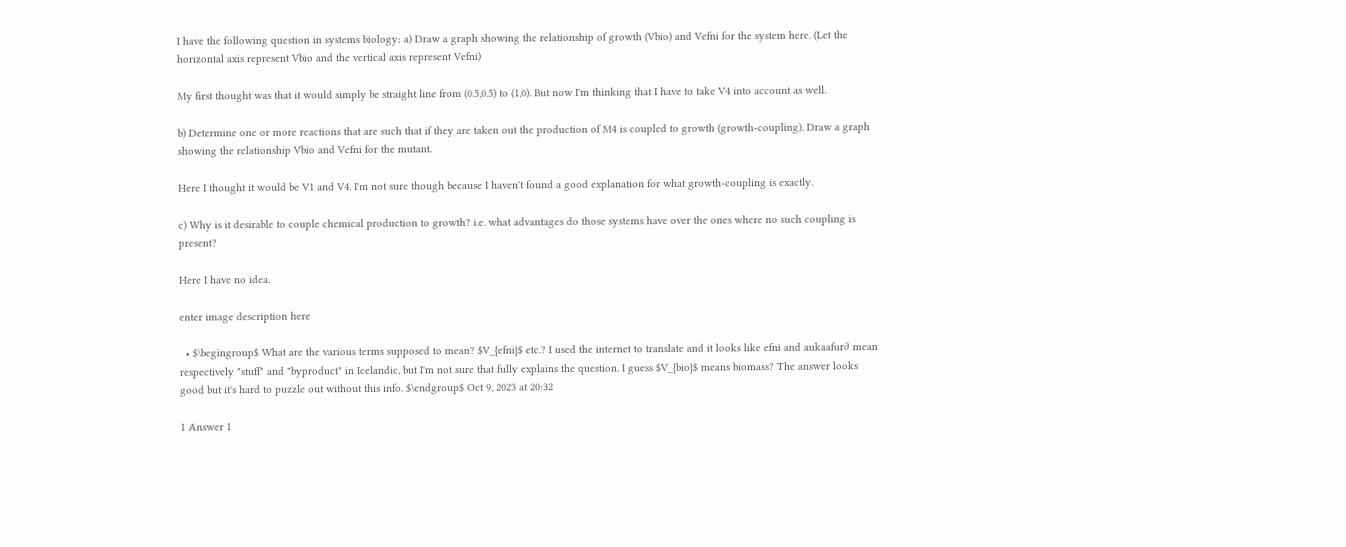I have the following question in systems biology: a) Draw a graph showing the relationship of growth (Vbio) and Vefni for the system here. (Let the horizontal axis represent Vbio and the vertical axis represent Vefni)

My first thought was that it would simply be straight line from (0.5,0.5) to (1,0). But now I'm thinking that I have to take V4 into account as well.

b) Determine one or more reactions that are such that if they are taken out the production of M4 is coupled to growth (growth-coupling). Draw a graph showing the relationship Vbio and Vefni for the mutant.

Here I thought it would be V1 and V4. I'm not sure though because I haven't found a good explanation for what growth-coupling is exactly.

c) Why is it desirable to couple chemical production to growth? i.e. what advantages do those systems have over the ones where no such coupling is present?

Here I have no idea.

enter image description here

  • $\begingroup$ What are the various terms supposed to mean? $V_{efni}$ etc.? I used the internet to translate and it looks like efni and aukaafur∂ mean respectively "stuff" and "byproduct" in Icelandic, but I'm not sure that fully explains the question. I guess $V_{bio}$ means biomass? The answer looks good but it's hard to puzzle out without this info. $\endgroup$ Oct 9, 2023 at 20:32

1 Answer 1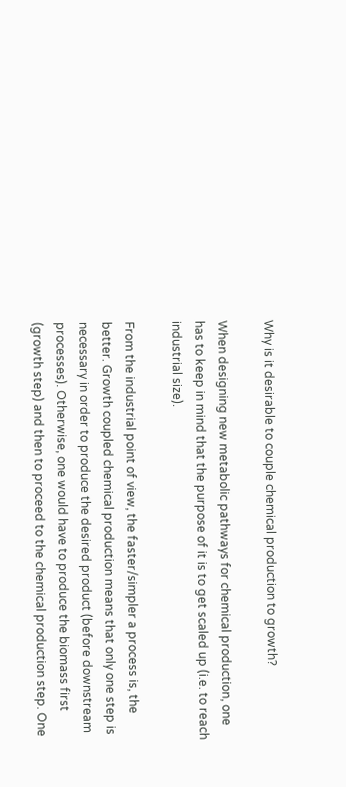Why is it desirable to couple chemical production to growth?

When designing new metabolic pathways for chemical production, one has to keep in mind that the purpose of it is to get scaled up (i.e. to reach industrial size).

From the industrial point of view, the faster/simpler a process is, the better. Growth coupled chemical production means that only one step is necessary in order to produce the desired product (before downstream processes). Otherwise, one would have to produce the biomass first (growth step) and then to proceed to the chemical production step. One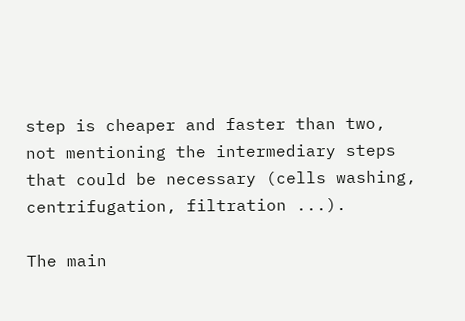step is cheaper and faster than two, not mentioning the intermediary steps that could be necessary (cells washing, centrifugation, filtration ...).

The main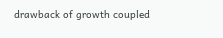drawback of growth coupled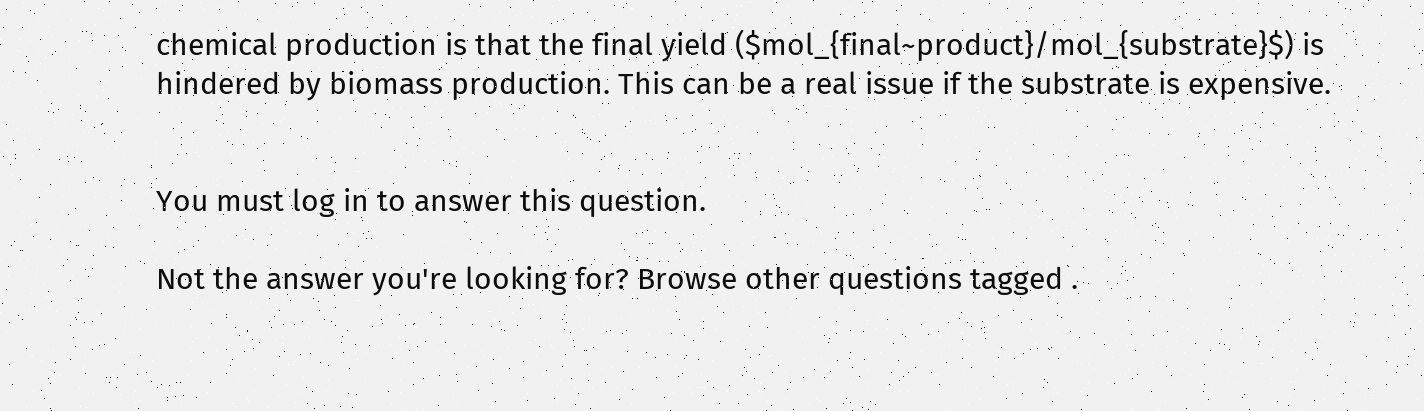chemical production is that the final yield ($mol_{final~product}/mol_{substrate}$) is hindered by biomass production. This can be a real issue if the substrate is expensive.


You must log in to answer this question.

Not the answer you're looking for? Browse other questions tagged .